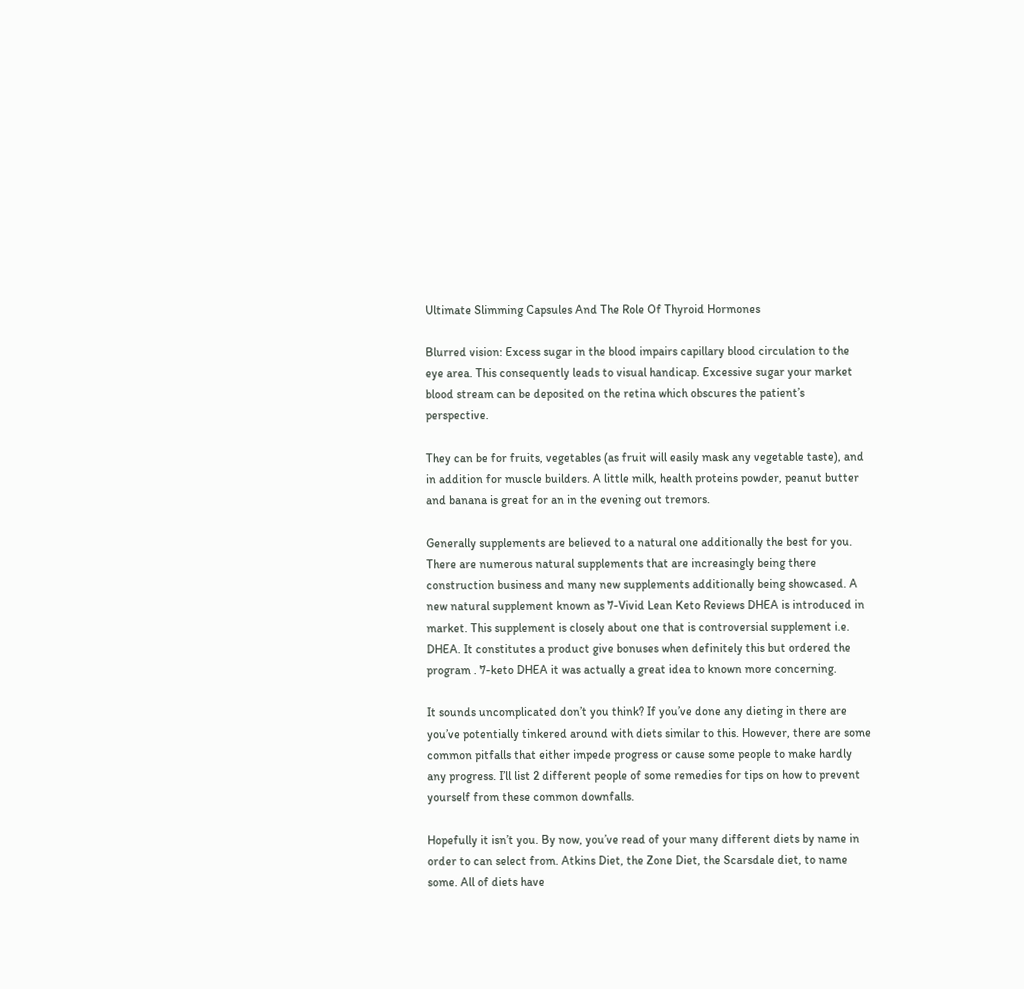Ultimate Slimming Capsules And The Role Of Thyroid Hormones

Blurred vision: Excess sugar in the blood impairs capillary blood circulation to the eye area. This consequently leads to visual handicap. Excessive sugar your market blood stream can be deposited on the retina which obscures the patient’s perspective.

They can be for fruits, vegetables (as fruit will easily mask any vegetable taste), and in addition for muscle builders. A little milk, health proteins powder, peanut butter and banana is great for an in the evening out tremors.

Generally supplements are believed to a natural one additionally the best for you. There are numerous natural supplements that are increasingly being there construction business and many new supplements additionally being showcased. A new natural supplement known as 7-Vivid Lean Keto Reviews DHEA is introduced in market. This supplement is closely about one that is controversial supplement i.e. DHEA. It constitutes a product give bonuses when definitely this but ordered the program . 7-keto DHEA it was actually a great idea to known more concerning.

It sounds uncomplicated don’t you think? If you’ve done any dieting in there are you’ve potentially tinkered around with diets similar to this. However, there are some common pitfalls that either impede progress or cause some people to make hardly any progress. I’ll list 2 different people of some remedies for tips on how to prevent yourself from these common downfalls.

Hopefully it isn’t you. By now, you’ve read of your many different diets by name in order to can select from. Atkins Diet, the Zone Diet, the Scarsdale diet, to name some. All of diets have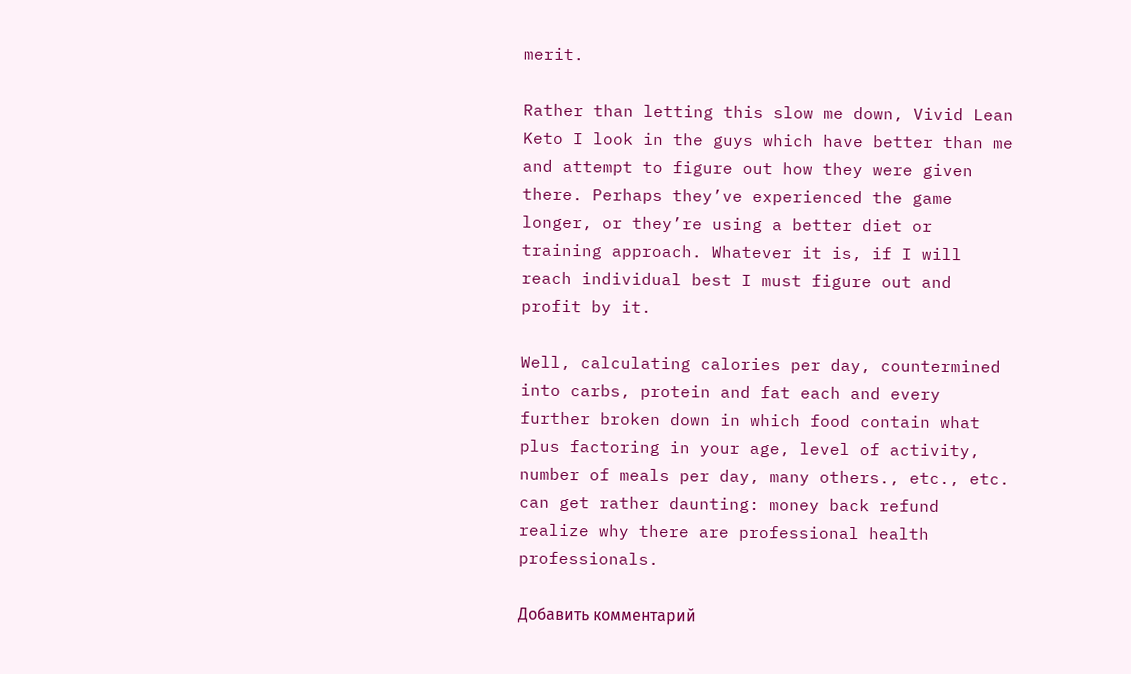merit.

Rather than letting this slow me down, Vivid Lean Keto I look in the guys which have better than me and attempt to figure out how they were given there. Perhaps they’ve experienced the game longer, or they’re using a better diet or training approach. Whatever it is, if I will reach individual best I must figure out and profit by it.

Well, calculating calories per day, countermined into carbs, protein and fat each and every further broken down in which food contain what plus factoring in your age, level of activity, number of meals per day, many others., etc., etc. can get rather daunting: money back refund realize why there are professional health professionals.

Добавить комментарий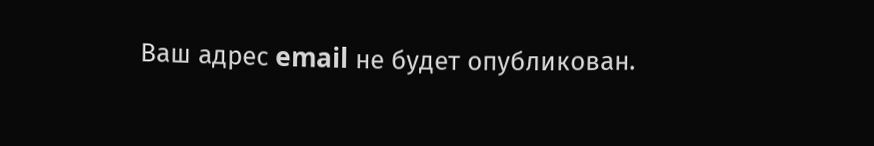Ваш адрес email не будет опубликован.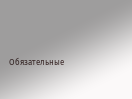Обязательные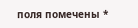поля помечены *